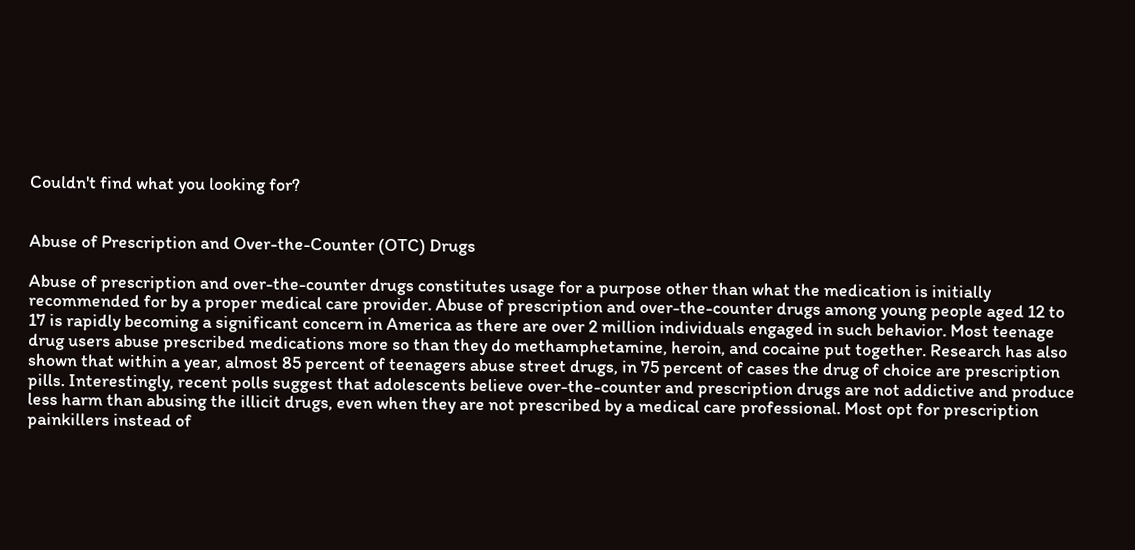Couldn't find what you looking for?


Abuse of Prescription and Over-the-Counter (OTC) Drugs

Abuse of prescription and over-the-counter drugs constitutes usage for a purpose other than what the medication is initially recommended for by a proper medical care provider. Abuse of prescription and over-the-counter drugs among young people aged 12 to 17 is rapidly becoming a significant concern in America as there are over 2 million individuals engaged in such behavior. Most teenage drug users abuse prescribed medications more so than they do methamphetamine, heroin, and cocaine put together. Research has also shown that within a year, almost 85 percent of teenagers abuse street drugs, in 75 percent of cases the drug of choice are prescription pills. Interestingly, recent polls suggest that adolescents believe over-the-counter and prescription drugs are not addictive and produce less harm than abusing the illicit drugs, even when they are not prescribed by a medical care professional. Most opt for prescription painkillers instead of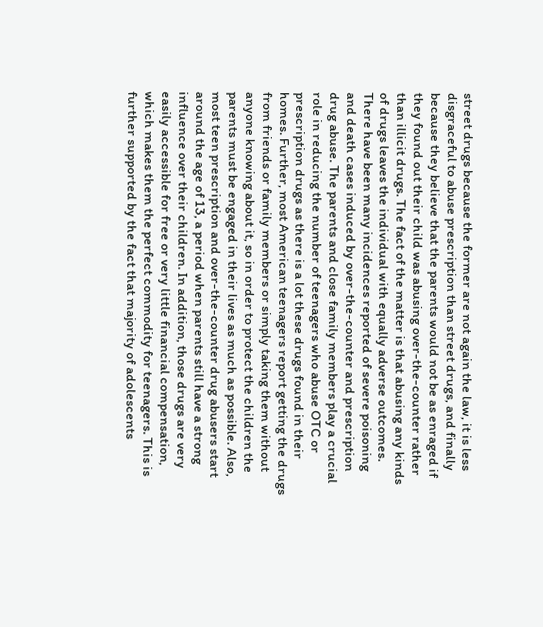street drugs because the former are not again the law, it is less disgraceful to abuse prescription than street drugs, and finally because they believe that the parents would not be as enraged if they found out their child was abusing over-the-counter rather than illicit drugs. The fact of the matter is that abusing any kinds of drugs leaves the individual with equally adverse outcomes. There have been many incidences reported of severe poisoning and death cases induced by over-the-counter and prescription drug abuse. The parents and close family members play a crucial role in reducing the number of teenagers who abuse OTC or prescription drugs as there is a lot these drugs found in their homes. Further, most American teenagers report getting the drugs from friends or family members or simply taking them without anyone knowing about it, so in order to protect the children the parents must be engaged in their lives as much as possible. Also, most teen prescription and over-the-counter drug abusers start around the age of 13, a period when parents still have a strong influence over their children. In addition, those drugs are very easily accessible for free or very little financial compensation, which makes them the perfect commodity for teenagers. This is further supported by the fact that majority of adolescents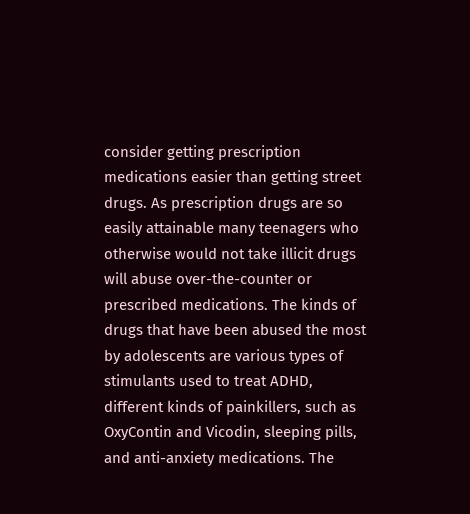consider getting prescription medications easier than getting street drugs. As prescription drugs are so easily attainable many teenagers who otherwise would not take illicit drugs will abuse over-the-counter or prescribed medications. The kinds of drugs that have been abused the most by adolescents are various types of stimulants used to treat ADHD, different kinds of painkillers, such as OxyContin and Vicodin, sleeping pills, and anti-anxiety medications. The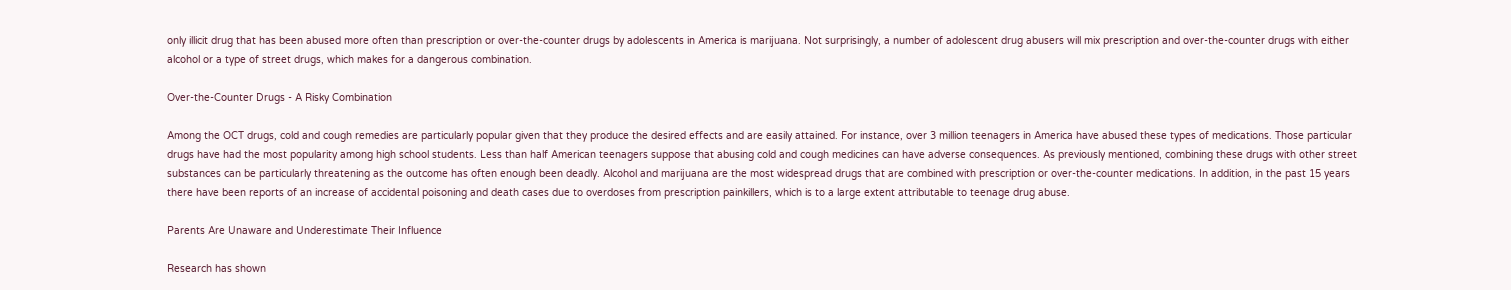only illicit drug that has been abused more often than prescription or over-the-counter drugs by adolescents in America is marijuana. Not surprisingly, a number of adolescent drug abusers will mix prescription and over-the-counter drugs with either alcohol or a type of street drugs, which makes for a dangerous combination.

Over-the-Counter Drugs - A Risky Combination

Among the OCT drugs, cold and cough remedies are particularly popular given that they produce the desired effects and are easily attained. For instance, over 3 million teenagers in America have abused these types of medications. Those particular drugs have had the most popularity among high school students. Less than half American teenagers suppose that abusing cold and cough medicines can have adverse consequences. As previously mentioned, combining these drugs with other street substances can be particularly threatening as the outcome has often enough been deadly. Alcohol and marijuana are the most widespread drugs that are combined with prescription or over-the-counter medications. In addition, in the past 15 years there have been reports of an increase of accidental poisoning and death cases due to overdoses from prescription painkillers, which is to a large extent attributable to teenage drug abuse.

Parents Are Unaware and Underestimate Their Influence

Research has shown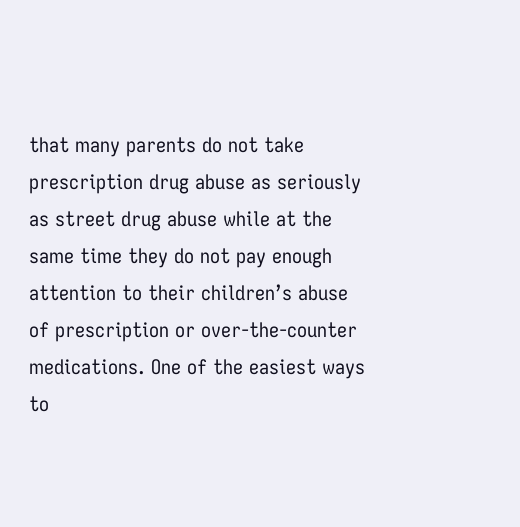that many parents do not take prescription drug abuse as seriously as street drug abuse while at the same time they do not pay enough attention to their children’s abuse of prescription or over-the-counter medications. One of the easiest ways to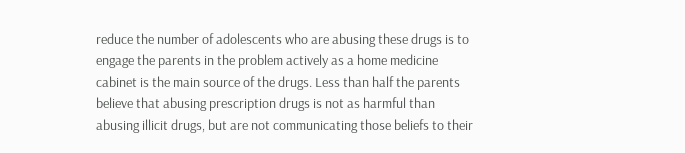reduce the number of adolescents who are abusing these drugs is to engage the parents in the problem actively as a home medicine cabinet is the main source of the drugs. Less than half the parents believe that abusing prescription drugs is not as harmful than abusing illicit drugs, but are not communicating those beliefs to their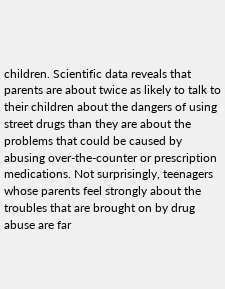children. Scientific data reveals that parents are about twice as likely to talk to their children about the dangers of using street drugs than they are about the problems that could be caused by abusing over-the-counter or prescription medications. Not surprisingly, teenagers whose parents feel strongly about the troubles that are brought on by drug abuse are far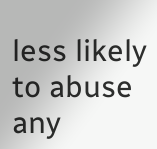less likely to abuse any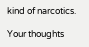kind of narcotics.

Your thoughts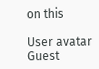on this

User avatar Guest